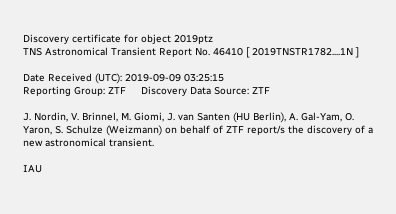Discovery certificate for object 2019ptz
TNS Astronomical Transient Report No. 46410 [ 2019TNSTR1782....1N ]

Date Received (UTC): 2019-09-09 03:25:15
Reporting Group: ZTF     Discovery Data Source: ZTF

J. Nordin, V. Brinnel, M. Giomi, J. van Santen (HU Berlin), A. Gal-Yam, O. Yaron, S. Schulze (Weizmann) on behalf of ZTF report/s the discovery of a new astronomical transient.

IAU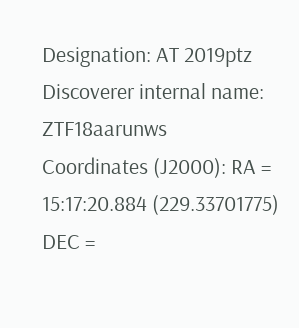Designation: AT 2019ptz
Discoverer internal name: ZTF18aarunws
Coordinates (J2000): RA = 15:17:20.884 (229.33701775) DEC =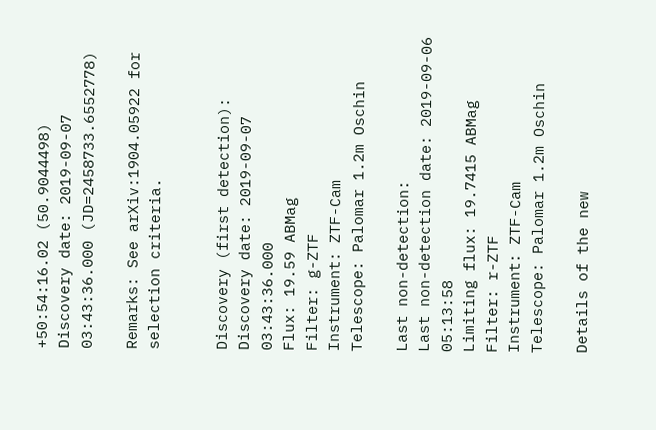+50:54:16.02 (50.9044498)
Discovery date: 2019-09-07 03:43:36.000 (JD=2458733.6552778)

Remarks: See arXiv:1904.05922 for selection criteria.


Discovery (first detection):
Discovery date: 2019-09-07 03:43:36.000
Flux: 19.59 ABMag
Filter: g-ZTF
Instrument: ZTF-Cam
Telescope: Palomar 1.2m Oschin

Last non-detection:
Last non-detection date: 2019-09-06 05:13:58
Limiting flux: 19.7415 ABMag
Filter: r-ZTF
Instrument: ZTF-Cam
Telescope: Palomar 1.2m Oschin

Details of the new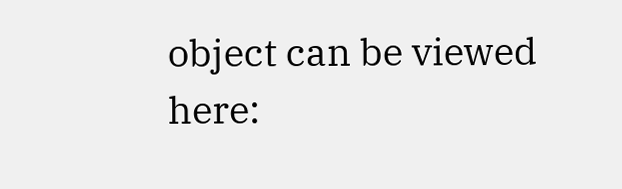object can be viewed here: